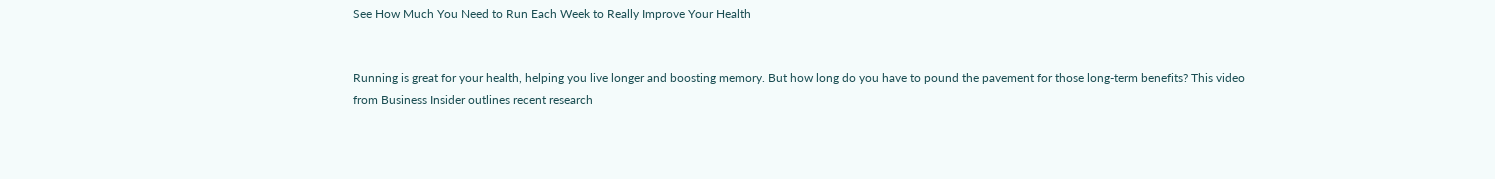See How Much You Need to Run Each Week to Really Improve Your Health


Running is great for your health, helping you live longer and boosting memory. But how long do you have to pound the pavement for those long-term benefits? This video from Business Insider outlines recent research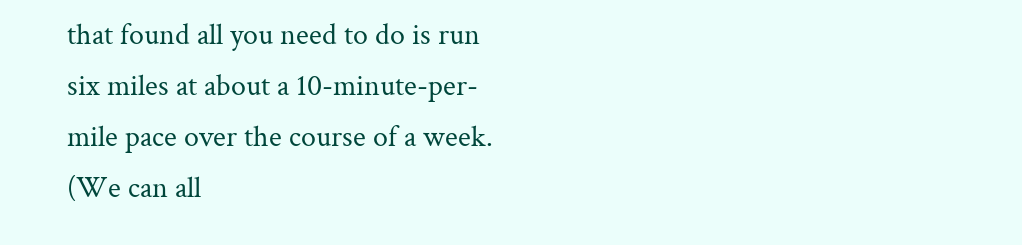that found all you need to do is run six miles at about a 10-minute-per-mile pace over the course of a week. (We can all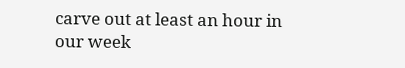carve out at least an hour in our week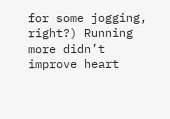for some jogging, right?) Running more didn’t improve heart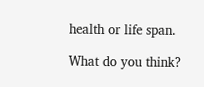health or life span.

What do you think?